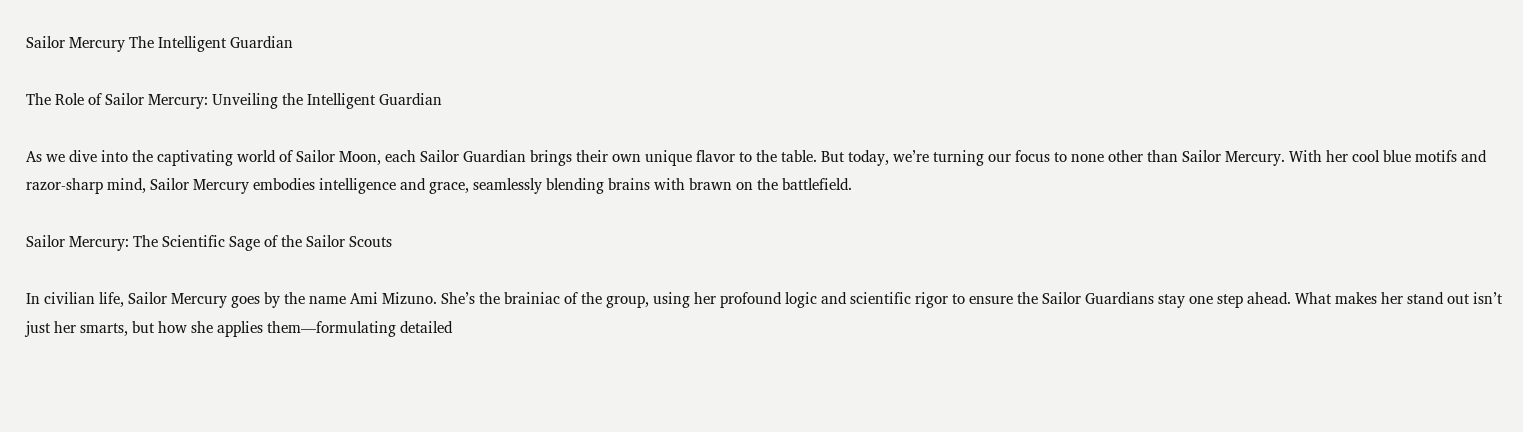Sailor Mercury The Intelligent Guardian

The Role of Sailor Mercury: Unveiling the Intelligent Guardian

As we dive into the captivating world of Sailor Moon, each Sailor Guardian brings their own unique flavor to the table. But today, we’re turning our focus to none other than Sailor Mercury. With her cool blue motifs and razor-sharp mind, Sailor Mercury embodies intelligence and grace, seamlessly blending brains with brawn on the battlefield.

Sailor Mercury: The Scientific Sage of the Sailor Scouts

In civilian life, Sailor Mercury goes by the name Ami Mizuno. She’s the brainiac of the group, using her profound logic and scientific rigor to ensure the Sailor Guardians stay one step ahead. What makes her stand out isn’t just her smarts, but how she applies them—formulating detailed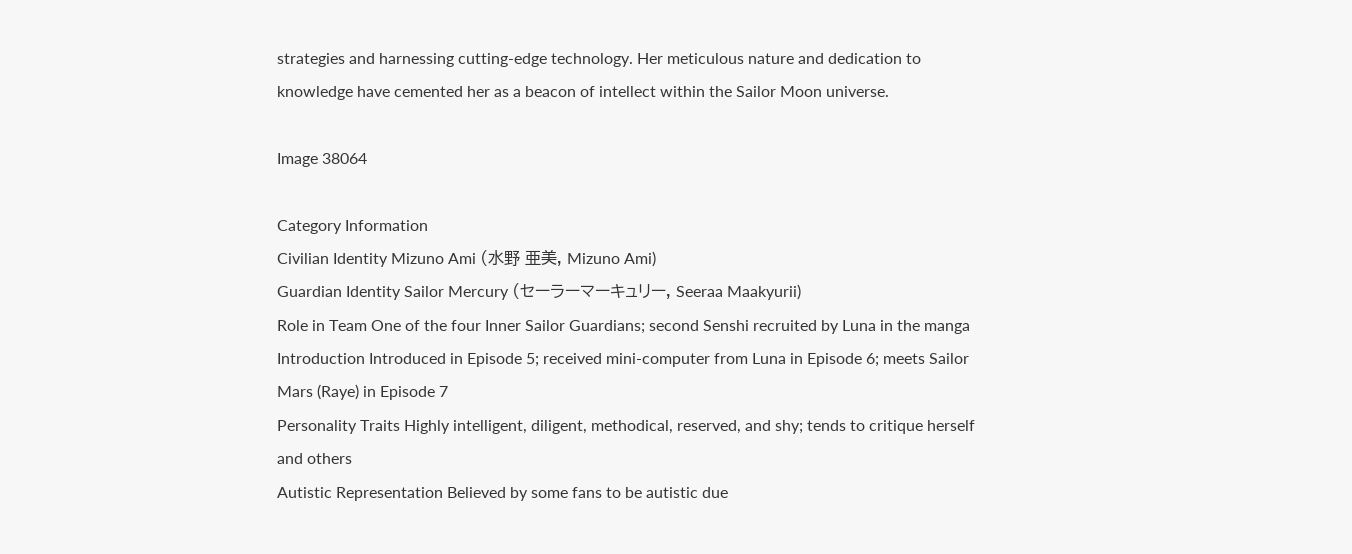strategies and harnessing cutting-edge technology. Her meticulous nature and dedication to knowledge have cemented her as a beacon of intellect within the Sailor Moon universe.

Image 38064

Category Information
Civilian Identity Mizuno Ami (水野 亜美, Mizuno Ami)
Guardian Identity Sailor Mercury (セーラーマーキュリー, Seeraa Maakyurii)
Role in Team One of the four Inner Sailor Guardians; second Senshi recruited by Luna in the manga
Introduction Introduced in Episode 5; received mini-computer from Luna in Episode 6; meets Sailor Mars (Raye) in Episode 7
Personality Traits Highly intelligent, diligent, methodical, reserved, and shy; tends to critique herself and others
Autistic Representation Believed by some fans to be autistic due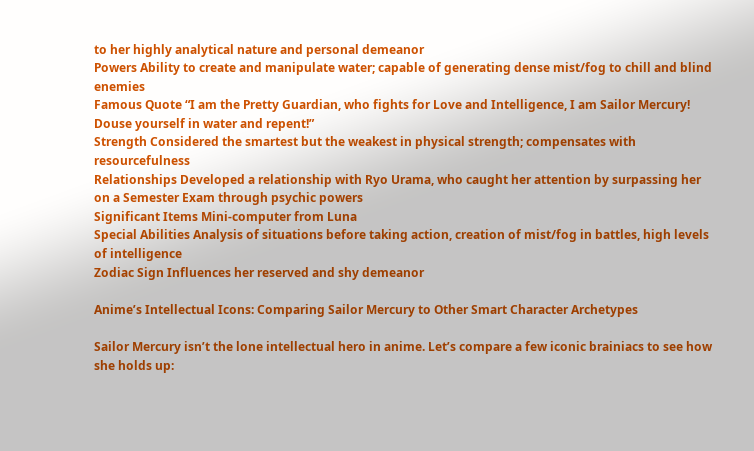to her highly analytical nature and personal demeanor
Powers Ability to create and manipulate water; capable of generating dense mist/fog to chill and blind enemies
Famous Quote “I am the Pretty Guardian, who fights for Love and Intelligence, I am Sailor Mercury! Douse yourself in water and repent!”
Strength Considered the smartest but the weakest in physical strength; compensates with resourcefulness
Relationships Developed a relationship with Ryo Urama, who caught her attention by surpassing her on a Semester Exam through psychic powers
Significant Items Mini-computer from Luna
Special Abilities Analysis of situations before taking action, creation of mist/fog in battles, high levels of intelligence
Zodiac Sign Influences her reserved and shy demeanor

Anime’s Intellectual Icons: Comparing Sailor Mercury to Other Smart Character Archetypes

Sailor Mercury isn’t the lone intellectual hero in anime. Let’s compare a few iconic brainiacs to see how she holds up: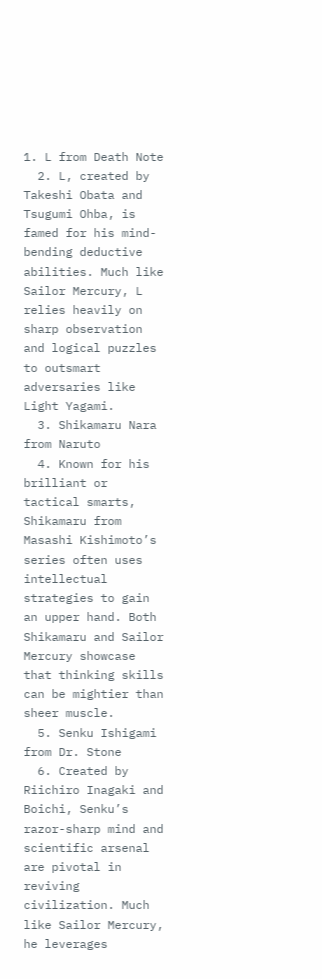1. L from Death Note
  2. L, created by Takeshi Obata and Tsugumi Ohba, is famed for his mind-bending deductive abilities. Much like Sailor Mercury, L relies heavily on sharp observation and logical puzzles to outsmart adversaries like Light Yagami.
  3. Shikamaru Nara from Naruto
  4. Known for his brilliant or tactical smarts, Shikamaru from Masashi Kishimoto’s series often uses intellectual strategies to gain an upper hand. Both Shikamaru and Sailor Mercury showcase that thinking skills can be mightier than sheer muscle.
  5. Senku Ishigami from Dr. Stone
  6. Created by Riichiro Inagaki and Boichi, Senku’s razor-sharp mind and scientific arsenal are pivotal in reviving civilization. Much like Sailor Mercury, he leverages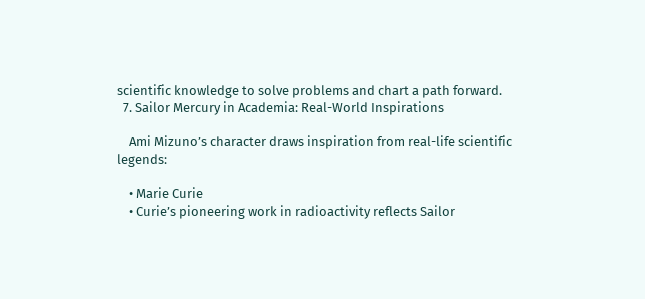scientific knowledge to solve problems and chart a path forward.
  7. Sailor Mercury in Academia: Real-World Inspirations

    Ami Mizuno’s character draws inspiration from real-life scientific legends:

    • Marie Curie
    • Curie’s pioneering work in radioactivity reflects Sailor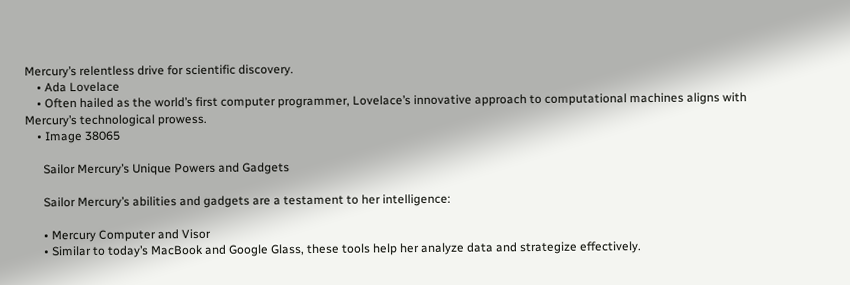Mercury’s relentless drive for scientific discovery.
    • Ada Lovelace
    • Often hailed as the world’s first computer programmer, Lovelace’s innovative approach to computational machines aligns with Mercury’s technological prowess.
    • Image 38065

      Sailor Mercury’s Unique Powers and Gadgets

      Sailor Mercury’s abilities and gadgets are a testament to her intelligence:

      • Mercury Computer and Visor
      • Similar to today’s MacBook and Google Glass, these tools help her analyze data and strategize effectively.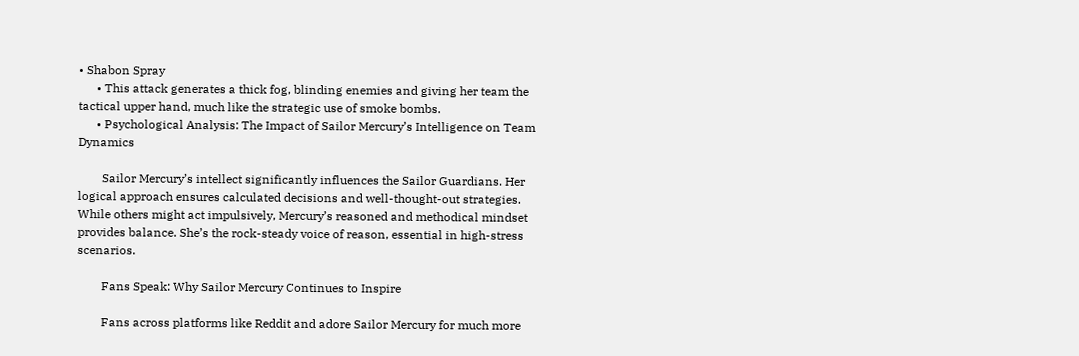• Shabon Spray
      • This attack generates a thick fog, blinding enemies and giving her team the tactical upper hand, much like the strategic use of smoke bombs.
      • Psychological Analysis: The Impact of Sailor Mercury’s Intelligence on Team Dynamics

        Sailor Mercury’s intellect significantly influences the Sailor Guardians. Her logical approach ensures calculated decisions and well-thought-out strategies. While others might act impulsively, Mercury’s reasoned and methodical mindset provides balance. She’s the rock-steady voice of reason, essential in high-stress scenarios.

        Fans Speak: Why Sailor Mercury Continues to Inspire

        Fans across platforms like Reddit and adore Sailor Mercury for much more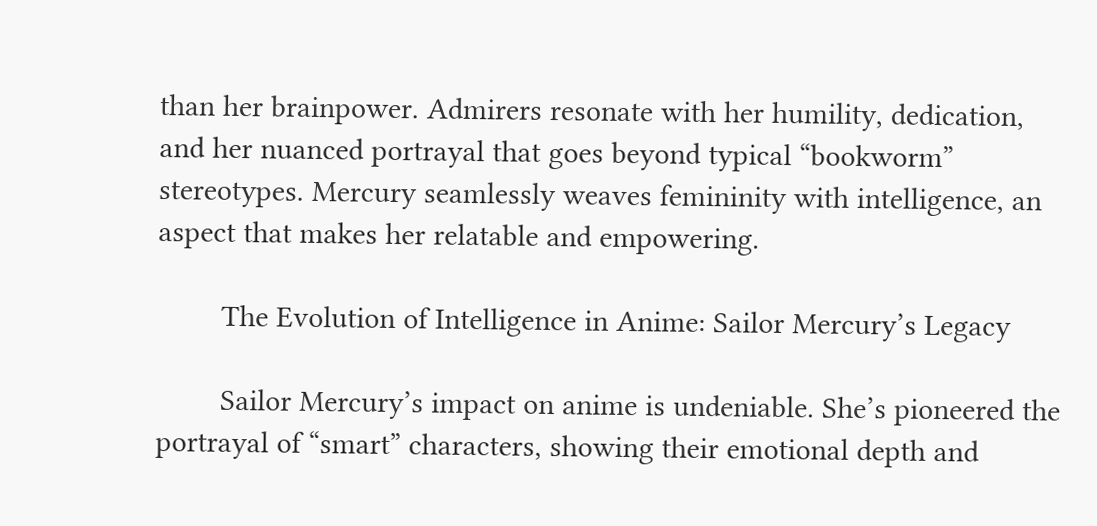than her brainpower. Admirers resonate with her humility, dedication, and her nuanced portrayal that goes beyond typical “bookworm” stereotypes. Mercury seamlessly weaves femininity with intelligence, an aspect that makes her relatable and empowering.

        The Evolution of Intelligence in Anime: Sailor Mercury’s Legacy

        Sailor Mercury’s impact on anime is undeniable. She’s pioneered the portrayal of “smart” characters, showing their emotional depth and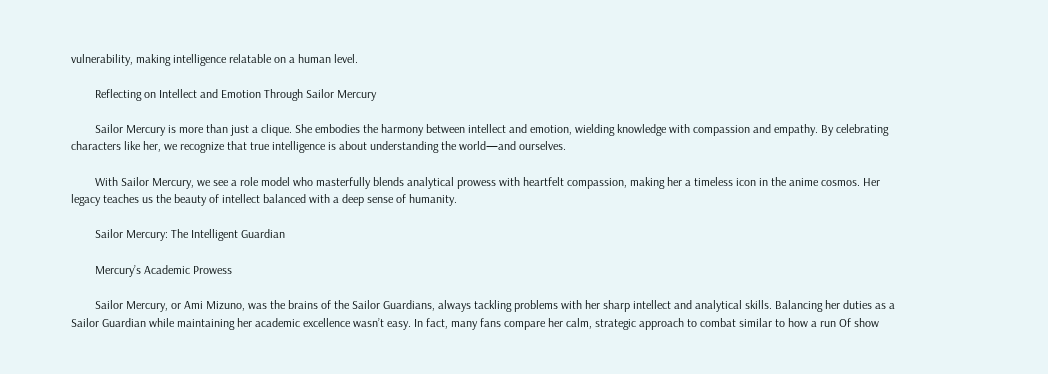vulnerability, making intelligence relatable on a human level.

        Reflecting on Intellect and Emotion Through Sailor Mercury

        Sailor Mercury is more than just a clique. She embodies the harmony between intellect and emotion, wielding knowledge with compassion and empathy. By celebrating characters like her, we recognize that true intelligence is about understanding the world—and ourselves.

        With Sailor Mercury, we see a role model who masterfully blends analytical prowess with heartfelt compassion, making her a timeless icon in the anime cosmos. Her legacy teaches us the beauty of intellect balanced with a deep sense of humanity.

        Sailor Mercury: The Intelligent Guardian

        Mercury’s Academic Prowess

        Sailor Mercury, or Ami Mizuno, was the brains of the Sailor Guardians, always tackling problems with her sharp intellect and analytical skills. Balancing her duties as a Sailor Guardian while maintaining her academic excellence wasn’t easy. In fact, many fans compare her calm, strategic approach to combat similar to how a run Of show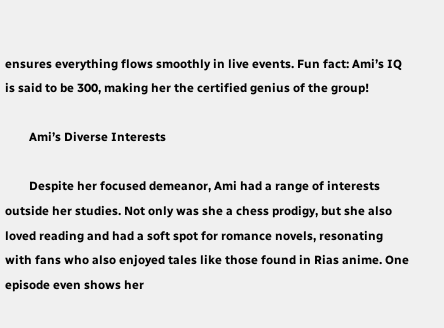ensures everything flows smoothly in live events. Fun fact: Ami’s IQ is said to be 300, making her the certified genius of the group!

        Ami’s Diverse Interests

        Despite her focused demeanor, Ami had a range of interests outside her studies. Not only was she a chess prodigy, but she also loved reading and had a soft spot for romance novels, resonating with fans who also enjoyed tales like those found in Rias anime. One episode even shows her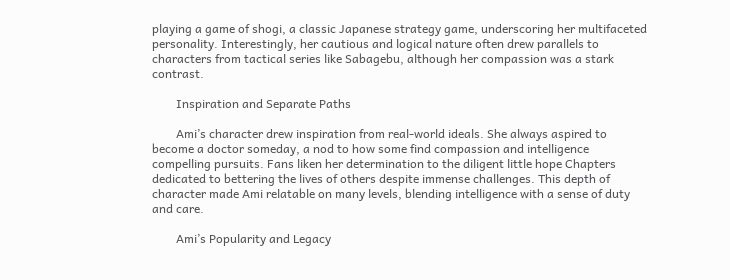playing a game of shogi, a classic Japanese strategy game, underscoring her multifaceted personality. Interestingly, her cautious and logical nature often drew parallels to characters from tactical series like Sabagebu, although her compassion was a stark contrast.

        Inspiration and Separate Paths

        Ami’s character drew inspiration from real-world ideals. She always aspired to become a doctor someday, a nod to how some find compassion and intelligence compelling pursuits. Fans liken her determination to the diligent little hope Chapters dedicated to bettering the lives of others despite immense challenges. This depth of character made Ami relatable on many levels, blending intelligence with a sense of duty and care.

        Ami’s Popularity and Legacy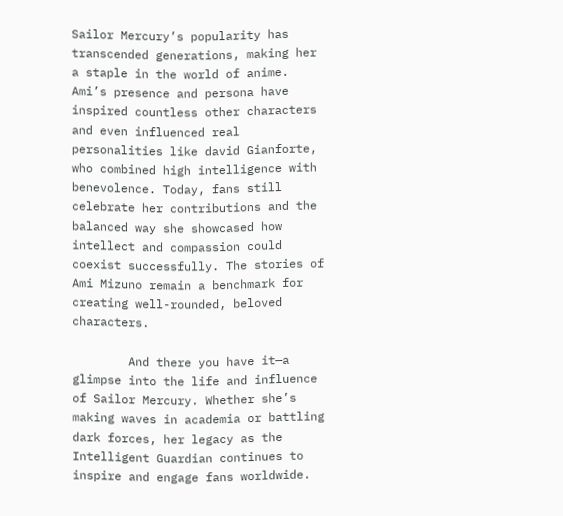Sailor Mercury’s popularity has transcended generations, making her a staple in the world of anime. Ami’s presence and persona have inspired countless other characters and even influenced real personalities like david Gianforte, who combined high intelligence with benevolence. Today, fans still celebrate her contributions and the balanced way she showcased how intellect and compassion could coexist successfully. The stories of Ami Mizuno remain a benchmark for creating well-rounded, beloved characters.

        And there you have it—a glimpse into the life and influence of Sailor Mercury. Whether she’s making waves in academia or battling dark forces, her legacy as the Intelligent Guardian continues to inspire and engage fans worldwide.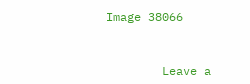Image 38066


        Leave a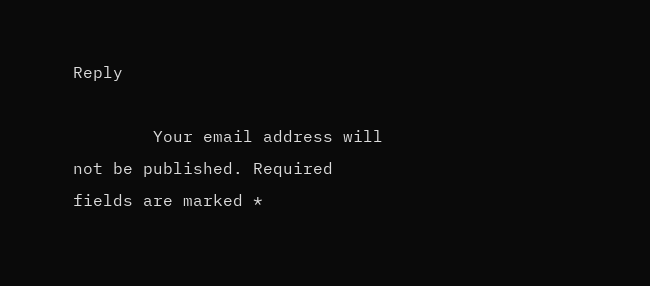Reply

        Your email address will not be published. Required fields are marked *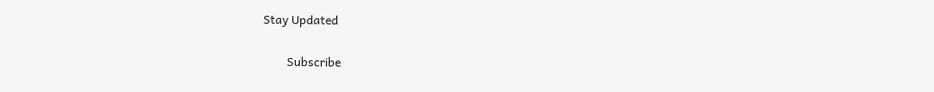Stay Updated

        Subscribe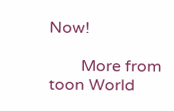Now!

        More from toon World